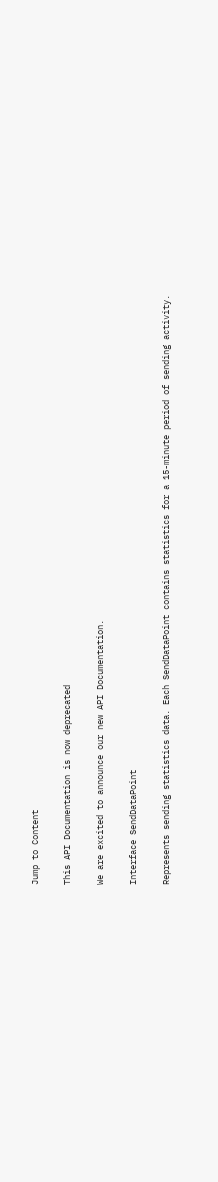Jump to Content

This API Documentation is now deprecated

We are excited to announce our new API Documentation.

Interface SendDataPoint

Represents sending statistics data. Each SendDataPoint contains statistics for a 15-minute period of sending activity.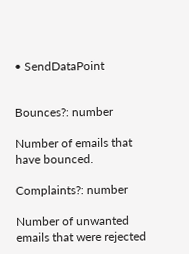• SendDataPoint


Bounces?: number

Number of emails that have bounced.

Complaints?: number

Number of unwanted emails that were rejected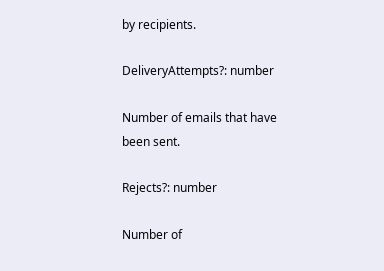by recipients.

DeliveryAttempts?: number

Number of emails that have been sent.

Rejects?: number

Number of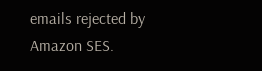emails rejected by Amazon SES.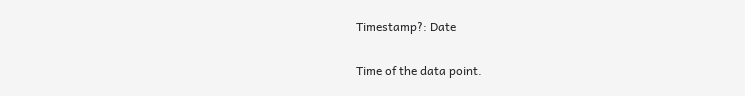Timestamp?: Date

Time of the data point.